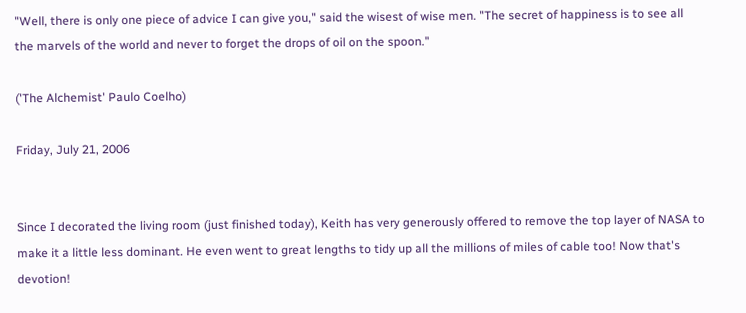"Well, there is only one piece of advice I can give you," said the wisest of wise men. "The secret of happiness is to see all the marvels of the world and never to forget the drops of oil on the spoon."

('The Alchemist' Paulo Coelho)

Friday, July 21, 2006


Since I decorated the living room (just finished today), Keith has very generously offered to remove the top layer of NASA to make it a little less dominant. He even went to great lengths to tidy up all the millions of miles of cable too! Now that's devotion!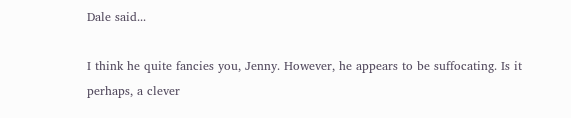Dale said...

I think he quite fancies you, Jenny. However, he appears to be suffocating. Is it perhaps, a clever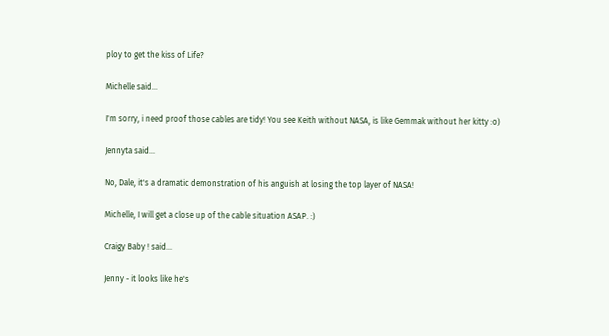ploy to get the kiss of Life?

Michelle said...

I'm sorry, i need proof those cables are tidy! You see Keith without NASA, is like Gemmak without her kitty :o)

Jennyta said...

No, Dale, it's a dramatic demonstration of his anguish at losing the top layer of NASA!

Michelle, I will get a close up of the cable situation ASAP. :)

Craigy Baby ! said...

Jenny - it looks like he's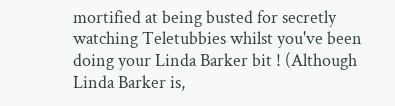mortified at being busted for secretly watching Teletubbies whilst you've been doing your Linda Barker bit ! (Although Linda Barker is,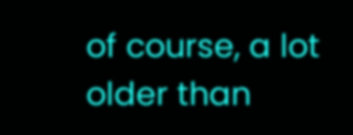of course, a lot older than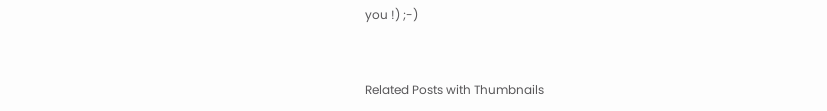you !) ;-)


Related Posts with Thumbnails